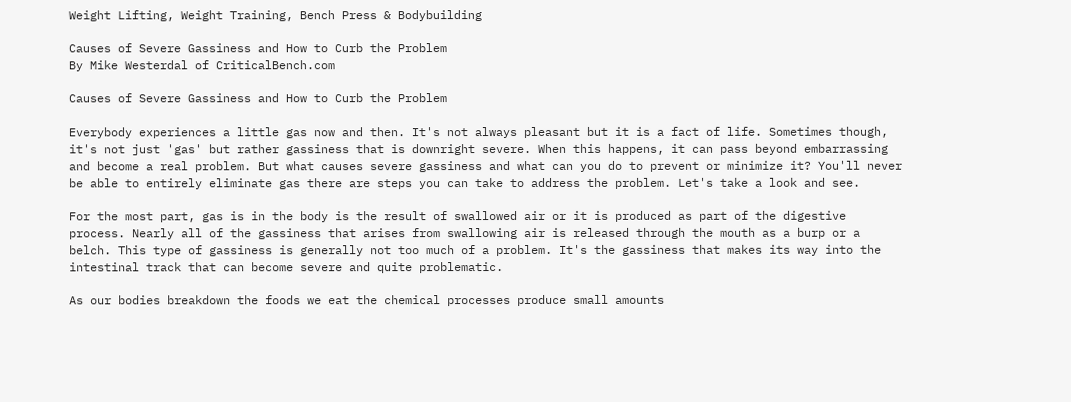Weight Lifting, Weight Training, Bench Press & Bodybuilding

Causes of Severe Gassiness and How to Curb the Problem
By Mike Westerdal of CriticalBench.com

Causes of Severe Gassiness and How to Curb the Problem

Everybody experiences a little gas now and then. It's not always pleasant but it is a fact of life. Sometimes though, it's not just 'gas' but rather gassiness that is downright severe. When this happens, it can pass beyond embarrassing and become a real problem. But what causes severe gassiness and what can you do to prevent or minimize it? You'll never be able to entirely eliminate gas there are steps you can take to address the problem. Let's take a look and see.

For the most part, gas is in the body is the result of swallowed air or it is produced as part of the digestive process. Nearly all of the gassiness that arises from swallowing air is released through the mouth as a burp or a belch. This type of gassiness is generally not too much of a problem. It's the gassiness that makes its way into the intestinal track that can become severe and quite problematic.

As our bodies breakdown the foods we eat the chemical processes produce small amounts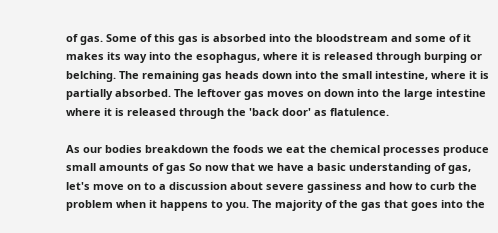of gas. Some of this gas is absorbed into the bloodstream and some of it makes its way into the esophagus, where it is released through burping or belching. The remaining gas heads down into the small intestine, where it is partially absorbed. The leftover gas moves on down into the large intestine where it is released through the 'back door' as flatulence.

As our bodies breakdown the foods we eat the chemical processes produce small amounts of gas So now that we have a basic understanding of gas, let's move on to a discussion about severe gassiness and how to curb the problem when it happens to you. The majority of the gas that goes into the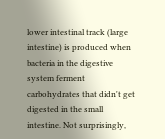lower intestinal track (large intestine) is produced when bacteria in the digestive system ferment carbohydrates that didn't get digested in the small intestine. Not surprisingly,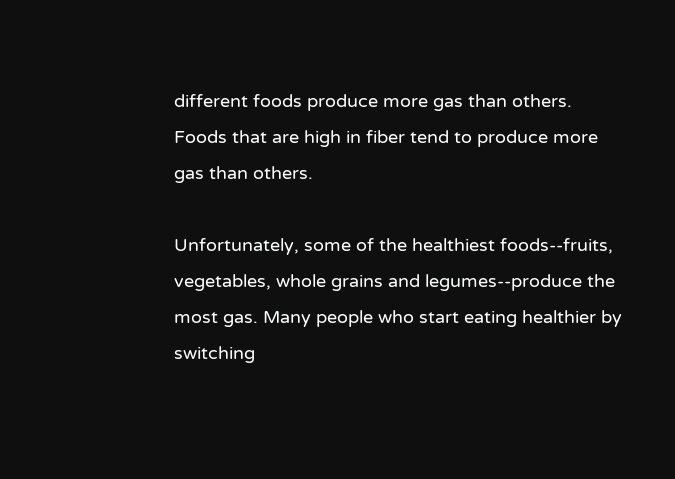different foods produce more gas than others. Foods that are high in fiber tend to produce more gas than others.

Unfortunately, some of the healthiest foods--fruits, vegetables, whole grains and legumes--produce the most gas. Many people who start eating healthier by switching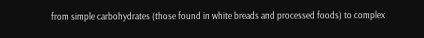from simple carbohydrates (those found in white breads and processed foods) to complex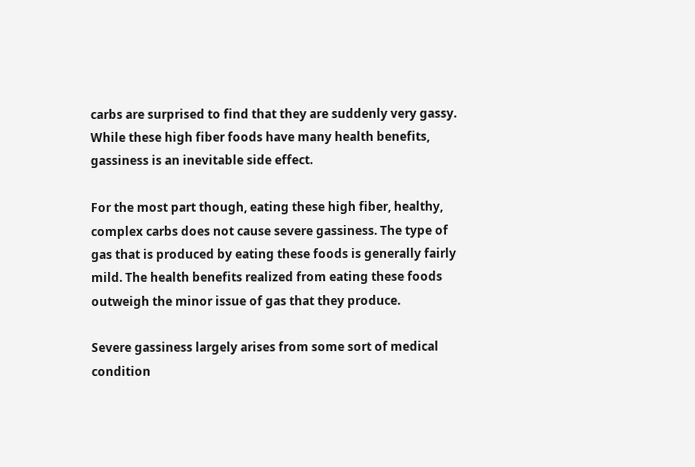carbs are surprised to find that they are suddenly very gassy. While these high fiber foods have many health benefits, gassiness is an inevitable side effect.

For the most part though, eating these high fiber, healthy, complex carbs does not cause severe gassiness. The type of gas that is produced by eating these foods is generally fairly mild. The health benefits realized from eating these foods outweigh the minor issue of gas that they produce.

Severe gassiness largely arises from some sort of medical condition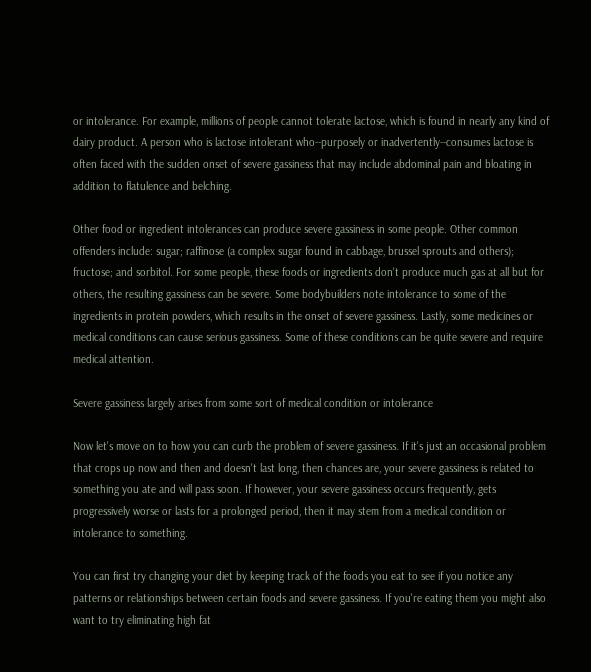or intolerance. For example, millions of people cannot tolerate lactose, which is found in nearly any kind of dairy product. A person who is lactose intolerant who--purposely or inadvertently--consumes lactose is often faced with the sudden onset of severe gassiness that may include abdominal pain and bloating in addition to flatulence and belching.

Other food or ingredient intolerances can produce severe gassiness in some people. Other common offenders include: sugar; raffinose (a complex sugar found in cabbage, brussel sprouts and others); fructose; and sorbitol. For some people, these foods or ingredients don't produce much gas at all but for others, the resulting gassiness can be severe. Some bodybuilders note intolerance to some of the ingredients in protein powders, which results in the onset of severe gassiness. Lastly, some medicines or medical conditions can cause serious gassiness. Some of these conditions can be quite severe and require medical attention.

Severe gassiness largely arises from some sort of medical condition or intolerance

Now let's move on to how you can curb the problem of severe gassiness. If it's just an occasional problem that crops up now and then and doesn't last long, then chances are, your severe gassiness is related to something you ate and will pass soon. If however, your severe gassiness occurs frequently, gets progressively worse or lasts for a prolonged period, then it may stem from a medical condition or intolerance to something.

You can first try changing your diet by keeping track of the foods you eat to see if you notice any patterns or relationships between certain foods and severe gassiness. If you're eating them you might also want to try eliminating high fat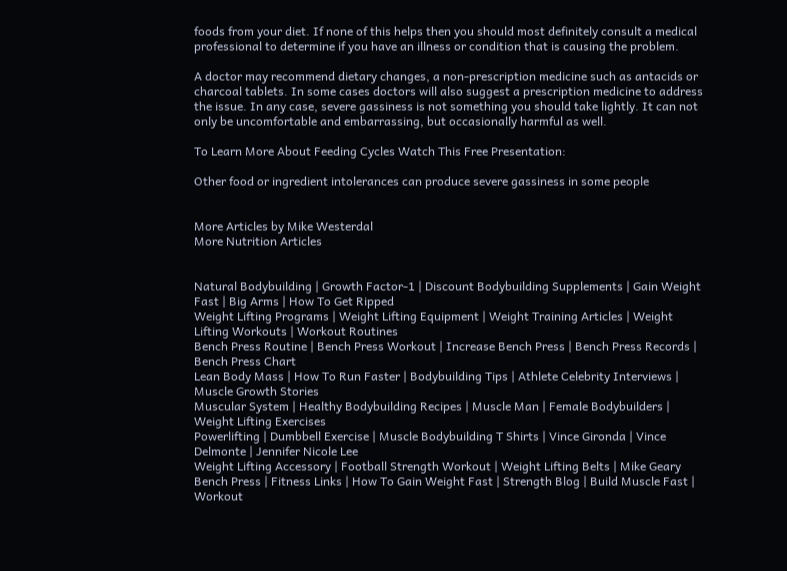foods from your diet. If none of this helps then you should most definitely consult a medical professional to determine if you have an illness or condition that is causing the problem.

A doctor may recommend dietary changes, a non-prescription medicine such as antacids or charcoal tablets. In some cases doctors will also suggest a prescription medicine to address the issue. In any case, severe gassiness is not something you should take lightly. It can not only be uncomfortable and embarrassing, but occasionally harmful as well.

To Learn More About Feeding Cycles Watch This Free Presentation:

Other food or ingredient intolerances can produce severe gassiness in some people


More Articles by Mike Westerdal
More Nutrition Articles


Natural Bodybuilding | Growth Factor-1 | Discount Bodybuilding Supplements | Gain Weight Fast | Big Arms | How To Get Ripped
Weight Lifting Programs | Weight Lifting Equipment | Weight Training Articles | Weight Lifting Workouts | Workout Routines
Bench Press Routine | Bench Press Workout | Increase Bench Press | Bench Press Records | Bench Press Chart
Lean Body Mass | How To Run Faster | Bodybuilding Tips | Athlete Celebrity Interviews | Muscle Growth Stories
Muscular System | Healthy Bodybuilding Recipes | Muscle Man | Female Bodybuilders | Weight Lifting Exercises
Powerlifting | Dumbbell Exercise | Muscle Bodybuilding T Shirts | Vince Gironda | Vince Delmonte | Jennifer Nicole Lee
Weight Lifting Accessory | Football Strength Workout | Weight Lifting Belts | Mike Geary
Bench Press | Fitness Links | How To Gain Weight Fast | Strength Blog | Build Muscle Fast | Workout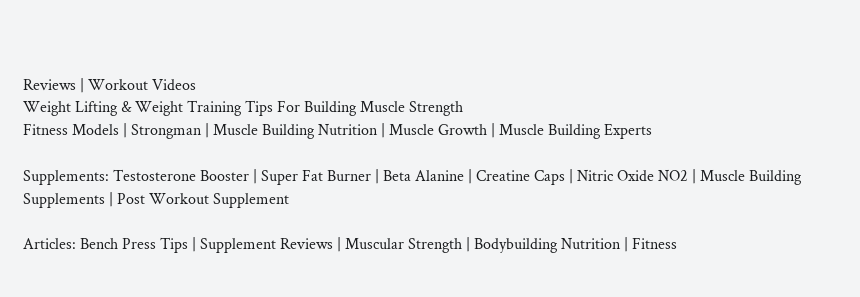Reviews | Workout Videos
Weight Lifting & Weight Training Tips For Building Muscle Strength
Fitness Models | Strongman | Muscle Building Nutrition | Muscle Growth | Muscle Building Experts

Supplements: Testosterone Booster | Super Fat Burner | Beta Alanine | Creatine Caps | Nitric Oxide NO2 | Muscle Building Supplements | Post Workout Supplement

Articles: Bench Press Tips | Supplement Reviews | Muscular Strength | Bodybuilding Nutrition | Fitness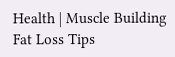Health | Muscle Building
Fat Loss Tips